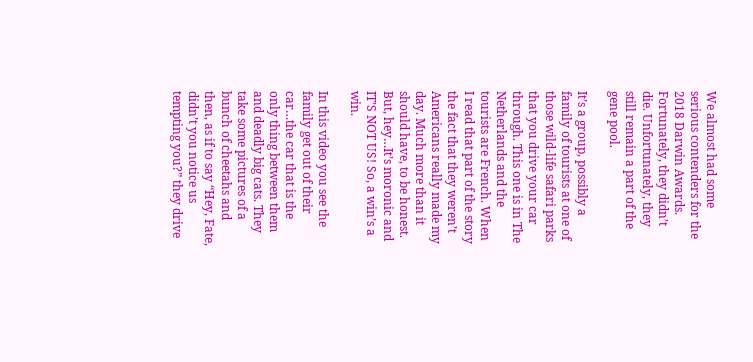We almost had some serious contenders for the 2018 Darwin Awards. Fortunately, they didn’t die. Unfortunately, they still remain a part of the gene pool.

It’s a group, possibly a family of tourists at one of those wild-life safari parks that you drive your car through. This one is in The Netherlands and the tourists are French. When I read that part of the story the fact that they weren’t Americans really made my day. Much more than it should have, to be honest. But, hey…It’s moronic and IT’S NOT US! So, a win’s a win.

In this video you see the family get out of their car…the car that is the only thing between them and deadly big cats. They take some pictures of a bunch of cheetahs and then, as if to say “Hey, Fate, didn’t you notice us tempting you?” they drive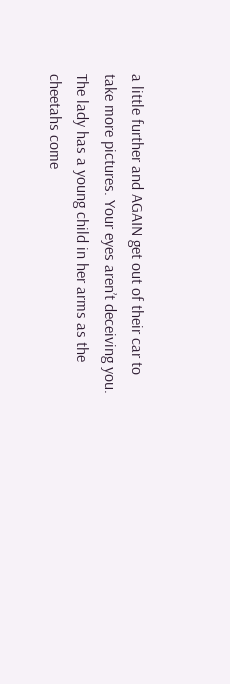a little further and AGAIN get out of their car to take more pictures. Your eyes aren’t deceiving you. The lady has a young child in her arms as the cheetahs come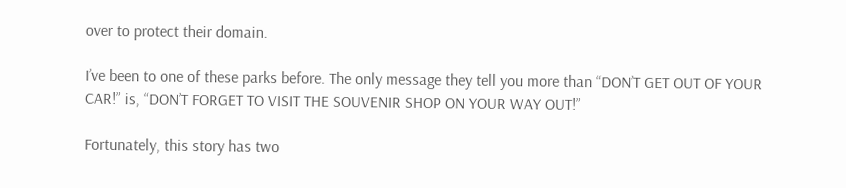over to protect their domain.

I’ve been to one of these parks before. The only message they tell you more than “DON’T GET OUT OF YOUR CAR!” is, “DON’T FORGET TO VISIT THE SOUVENIR SHOP ON YOUR WAY OUT!”

Fortunately, this story has two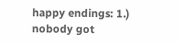happy endings: 1.) nobody got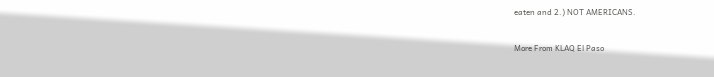eaten and 2.) NOT AMERICANS.

More From KLAQ El Paso